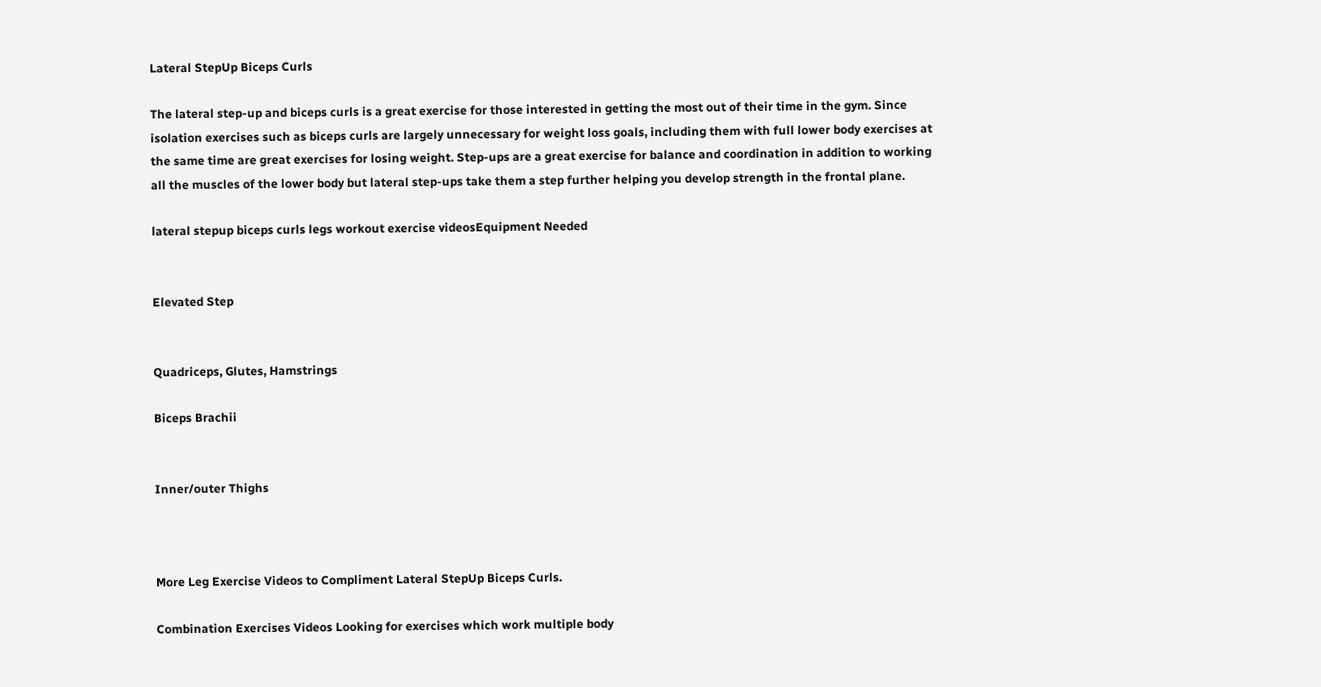Lateral StepUp Biceps Curls

The lateral step-up and biceps curls is a great exercise for those interested in getting the most out of their time in the gym. Since isolation exercises such as biceps curls are largely unnecessary for weight loss goals, including them with full lower body exercises at the same time are great exercises for losing weight. Step-ups are a great exercise for balance and coordination in addition to working all the muscles of the lower body but lateral step-ups take them a step further helping you develop strength in the frontal plane.

lateral stepup biceps curls legs workout exercise videosEquipment Needed


Elevated Step


Quadriceps, Glutes, Hamstrings

Biceps Brachii


Inner/outer Thighs



More Leg Exercise Videos to Compliment Lateral StepUp Biceps Curls.

Combination Exercises Videos Looking for exercises which work multiple body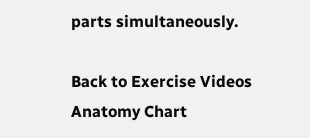parts simultaneously.

Back to Exercise Videos Anatomy Chart